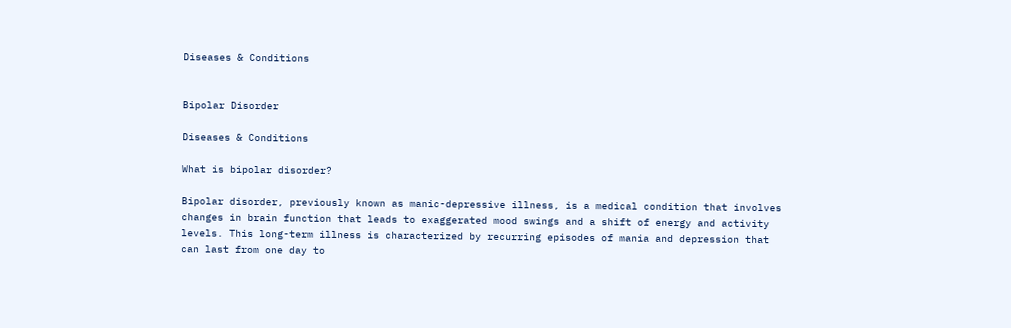Diseases & Conditions


Bipolar Disorder

Diseases & Conditions

What is bipolar disorder?

Bipolar disorder, previously known as manic-depressive illness, is a medical condition that involves changes in brain function that leads to exaggerated mood swings and a shift of energy and activity levels. This long-term illness is characterized by recurring episodes of mania and depression that can last from one day to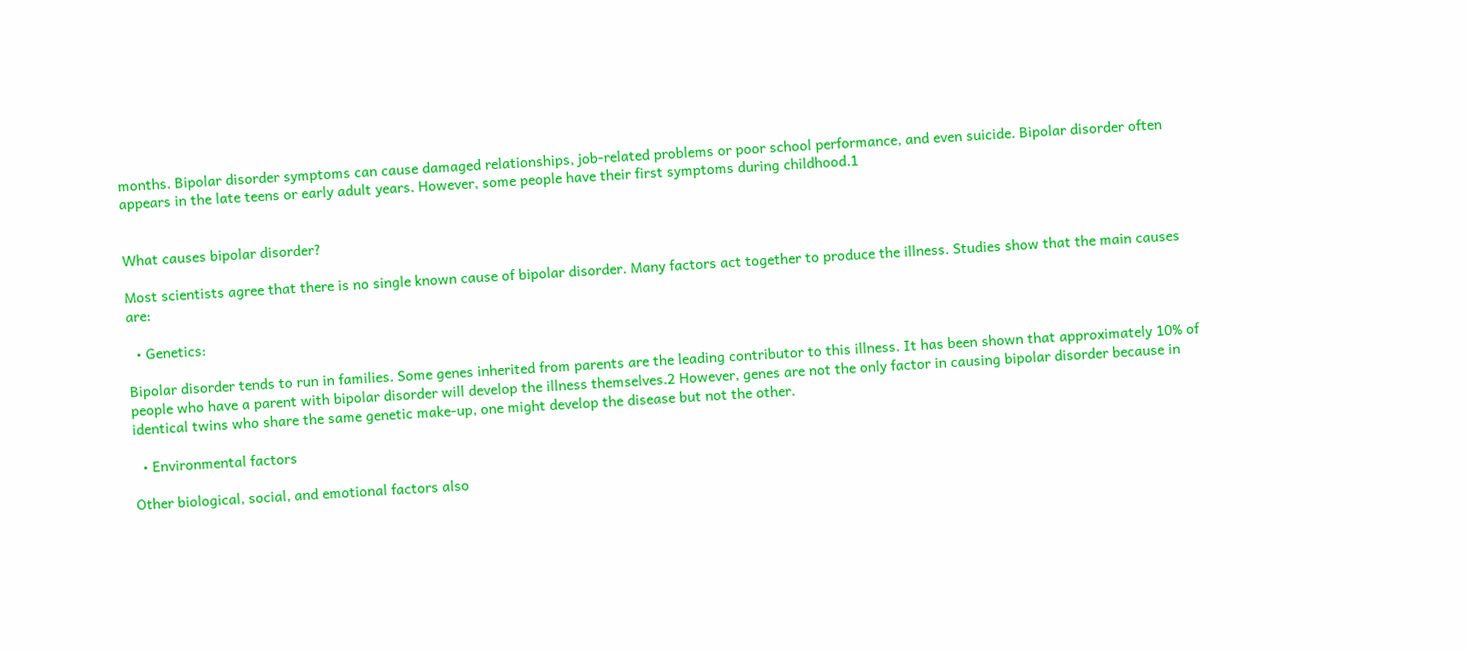months. Bipolar disorder symptoms can cause damaged relationships, job-related problems or poor school performance, and even suicide. Bipolar disorder often appears in the late teens or early adult years. However, some people have their first symptoms during childhood.1


What causes bipolar disorder?

Most scientists agree that there is no single known cause of bipolar disorder. Many factors act together to produce the illness. Studies show that the main causes are:

  • Genetics:

Bipolar disorder tends to run in families. Some genes inherited from parents are the leading contributor to this illness. It has been shown that approximately 10% of people who have a parent with bipolar disorder will develop the illness themselves.2 However, genes are not the only factor in causing bipolar disorder because in identical twins who share the same genetic make-up, one might develop the disease but not the other.

  • Environmental factors

Other biological, social, and emotional factors also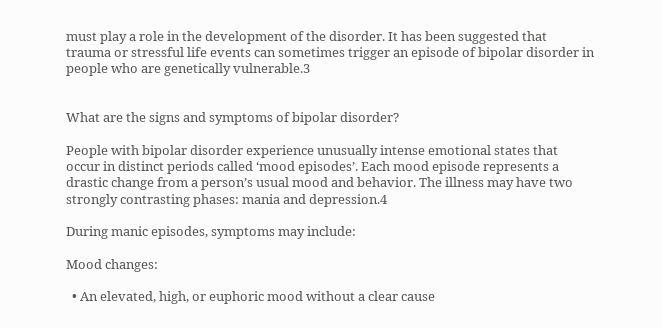must play a role in the development of the disorder. It has been suggested that trauma or stressful life events can sometimes trigger an episode of bipolar disorder in people who are genetically vulnerable.3


What are the signs and symptoms of bipolar disorder?

People with bipolar disorder experience unusually intense emotional states that occur in distinct periods called ‘mood episodes’. Each mood episode represents a drastic change from a person’s usual mood and behavior. The illness may have two strongly contrasting phases: mania and depression.4

During manic episodes, symptoms may include:

Mood changes:

  • An elevated, high, or euphoric mood without a clear cause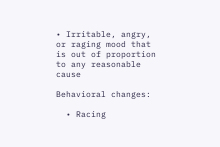• Irritable, angry, or raging mood that is out of proportion to any reasonable cause

Behavioral changes:

  • Racing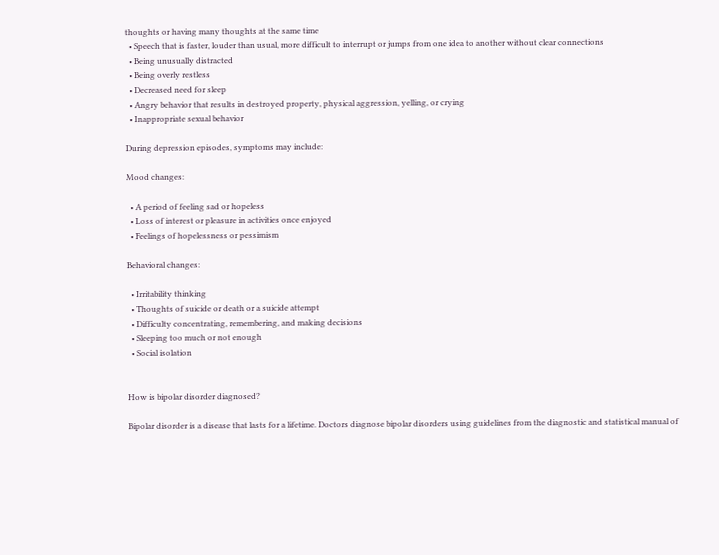thoughts or having many thoughts at the same time
  • Speech that is faster, louder than usual, more difficult to interrupt or jumps from one idea to another without clear connections
  • Being unusually distracted
  • Being overly restless
  • Decreased need for sleep
  • Angry behavior that results in destroyed property, physical aggression, yelling, or crying
  • Inappropriate sexual behavior

During depression episodes, symptoms may include:

Mood changes:

  • A period of feeling sad or hopeless
  • Loss of interest or pleasure in activities once enjoyed
  • Feelings of hopelessness or pessimism

Behavioral changes:

  • Irritability thinking
  • Thoughts of suicide or death or a suicide attempt
  • Difficulty concentrating, remembering, and making decisions
  • Sleeping too much or not enough
  • Social isolation


How is bipolar disorder diagnosed?

Bipolar disorder is a disease that lasts for a lifetime. Doctors diagnose bipolar disorders using guidelines from the diagnostic and statistical manual of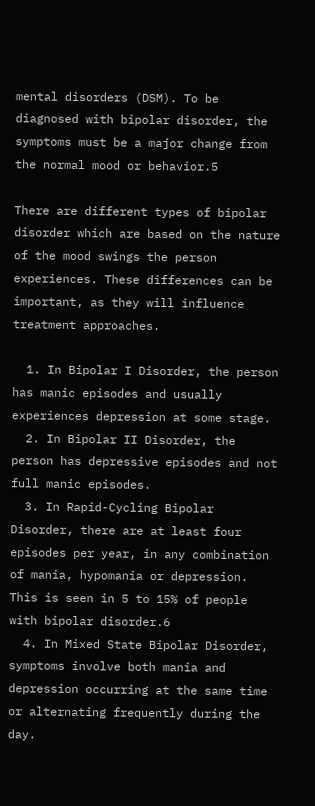mental disorders (DSM). To be diagnosed with bipolar disorder, the symptoms must be a major change from the normal mood or behavior.5

There are different types of bipolar disorder which are based on the nature of the mood swings the person experiences. These differences can be important, as they will influence treatment approaches.

  1. In Bipolar I Disorder, the person has manic episodes and usually experiences depression at some stage.
  2. In Bipolar II Disorder, the person has depressive episodes and not full manic episodes.
  3. In Rapid-Cycling Bipolar Disorder, there are at least four episodes per year, in any combination of mania, hypomania or depression. This is seen in 5 to 15% of people with bipolar disorder.6
  4. In Mixed State Bipolar Disorder, symptoms involve both mania and depression occurring at the same time or alternating frequently during the day.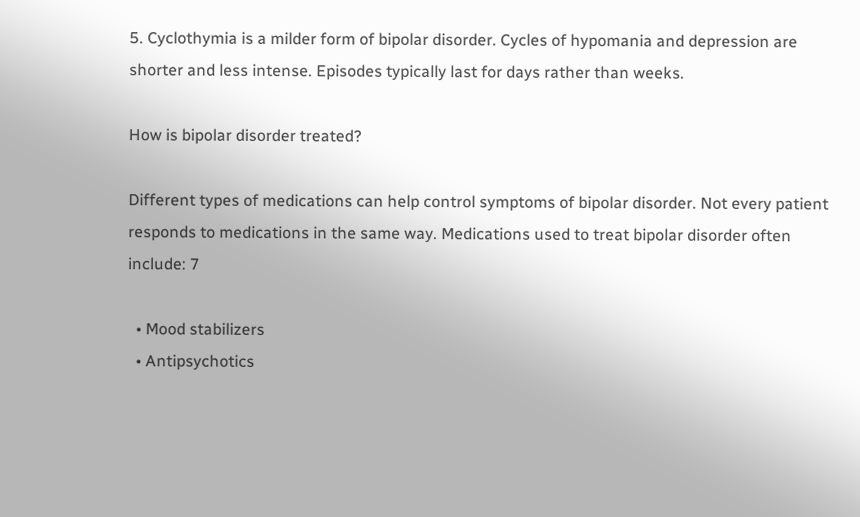5. Cyclothymia is a milder form of bipolar disorder. Cycles of hypomania and depression are shorter and less intense. Episodes typically last for days rather than weeks.

How is bipolar disorder treated?

Different types of medications can help control symptoms of bipolar disorder. Not every patient responds to medications in the same way. Medications used to treat bipolar disorder often include: 7

  • Mood stabilizers
  • Antipsychotics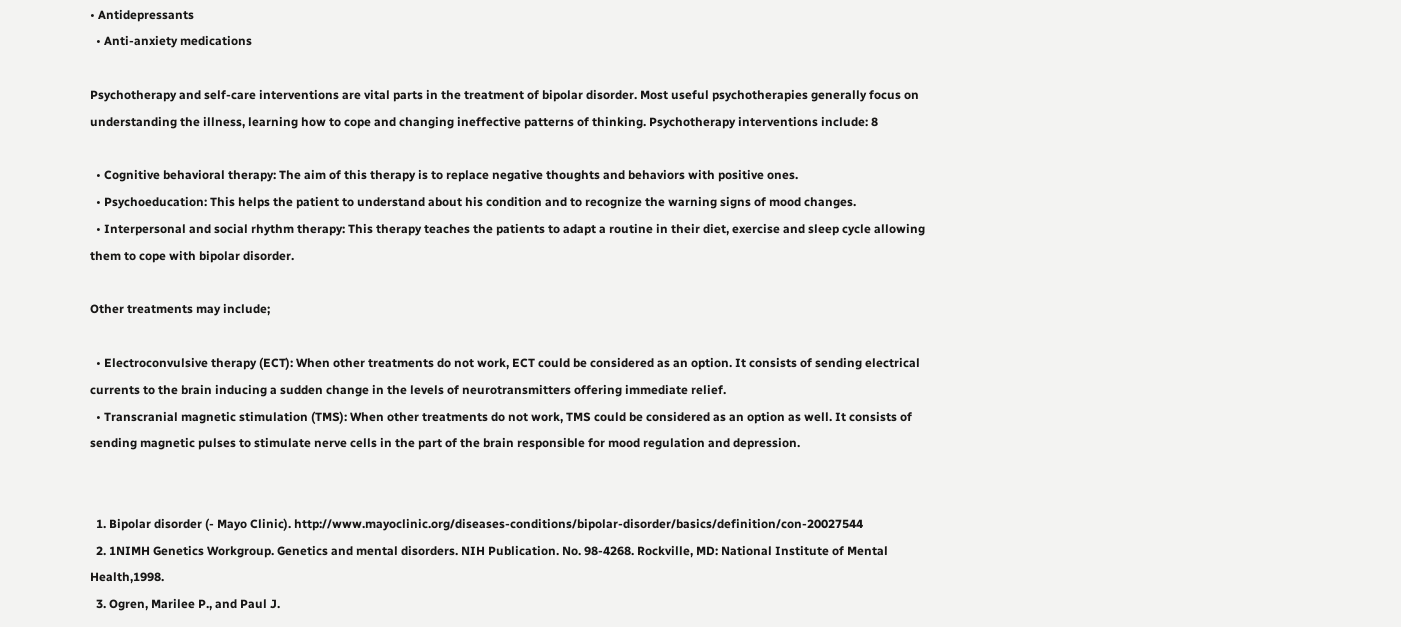• Antidepressants
  • Anti-anxiety medications

Psychotherapy and self-care interventions are vital parts in the treatment of bipolar disorder. Most useful psychotherapies generally focus on understanding the illness, learning how to cope and changing ineffective patterns of thinking. Psychotherapy interventions include: 8

  • Cognitive behavioral therapy: The aim of this therapy is to replace negative thoughts and behaviors with positive ones.
  • Psychoeducation: This helps the patient to understand about his condition and to recognize the warning signs of mood changes.
  • Interpersonal and social rhythm therapy: This therapy teaches the patients to adapt a routine in their diet, exercise and sleep cycle allowing them to cope with bipolar disorder.

Other treatments may include;

  • Electroconvulsive therapy (ECT): When other treatments do not work, ECT could be considered as an option. It consists of sending electrical currents to the brain inducing a sudden change in the levels of neurotransmitters offering immediate relief.
  • Transcranial magnetic stimulation (TMS): When other treatments do not work, TMS could be considered as an option as well. It consists of sending magnetic pulses to stimulate nerve cells in the part of the brain responsible for mood regulation and depression.


  1. Bipolar disorder (- Mayo Clinic). http://www.mayoclinic.org/diseases-conditions/bipolar-disorder/basics/definition/con-20027544
  2. 1NIMH Genetics Workgroup. Genetics and mental disorders. NIH Publication. No. 98-4268. Rockville, MD: National Institute of Mental Health,1998.
  3. Ogren, Marilee P., and Paul J.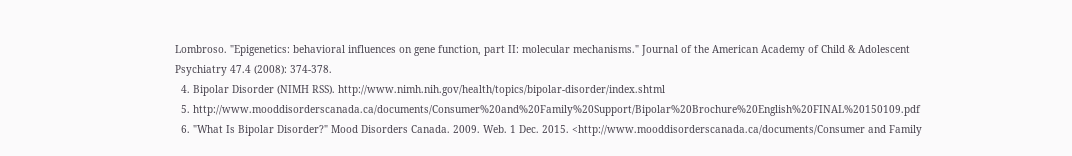Lombroso. "Epigenetics: behavioral influences on gene function, part II: molecular mechanisms." Journal of the American Academy of Child & Adolescent Psychiatry 47.4 (2008): 374-378.
  4. Bipolar Disorder (NIMH RSS). http://www.nimh.nih.gov/health/topics/bipolar-disorder/index.shtml
  5. http://www.mooddisorderscanada.ca/documents/Consumer%20and%20Family%20Support/Bipolar%20Brochure%20English%20FINAL%20150109.pdf
  6. "What Is Bipolar Disorder?" Mood Disorders Canada. 2009. Web. 1 Dec. 2015. <http://www.mooddisorderscanada.ca/documents/Consumer and Family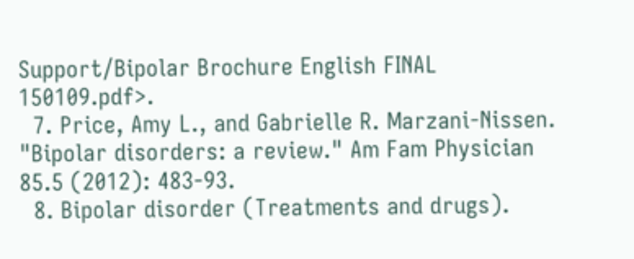Support/Bipolar Brochure English FINAL 150109.pdf>.
  7. Price, Amy L., and Gabrielle R. Marzani-Nissen. "Bipolar disorders: a review." Am Fam Physician 85.5 (2012): 483-93.
  8. Bipolar disorder (Treatments and drugs).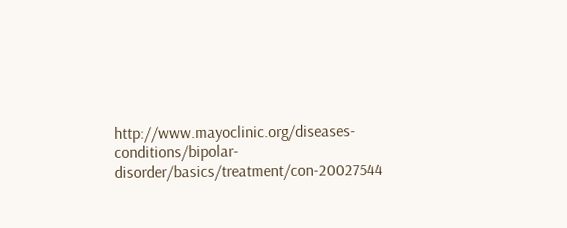http://www.mayoclinic.org/diseases-conditions/bipolar-disorder/basics/treatment/con-20027544